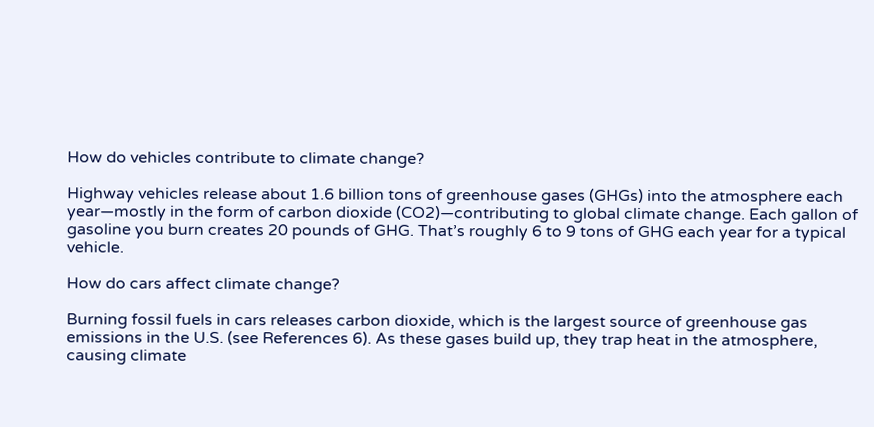How do vehicles contribute to climate change?

Highway vehicles release about 1.6 billion tons of greenhouse gases (GHGs) into the atmosphere each year—mostly in the form of carbon dioxide (CO2)—contributing to global climate change. Each gallon of gasoline you burn creates 20 pounds of GHG. That’s roughly 6 to 9 tons of GHG each year for a typical vehicle.

How do cars affect climate change?

Burning fossil fuels in cars releases carbon dioxide, which is the largest source of greenhouse gas emissions in the U.S. (see References 6). As these gases build up, they trap heat in the atmosphere, causing climate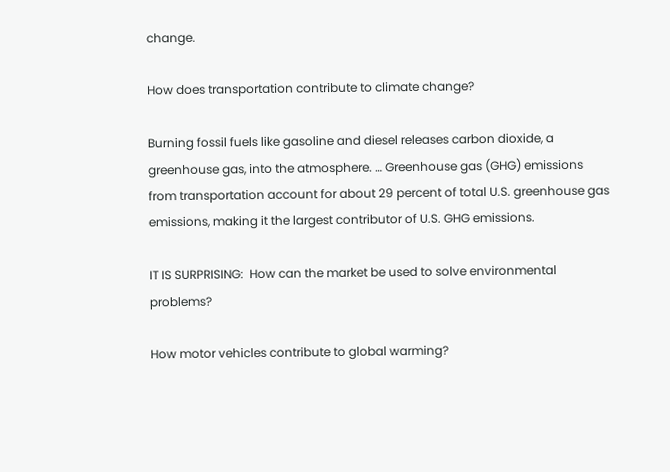change.

How does transportation contribute to climate change?

Burning fossil fuels like gasoline and diesel releases carbon dioxide, a greenhouse gas, into the atmosphere. … Greenhouse gas (GHG) emissions from transportation account for about 29 percent of total U.S. greenhouse gas emissions, making it the largest contributor of U.S. GHG emissions.

IT IS SURPRISING:  How can the market be used to solve environmental problems?

How motor vehicles contribute to global warming?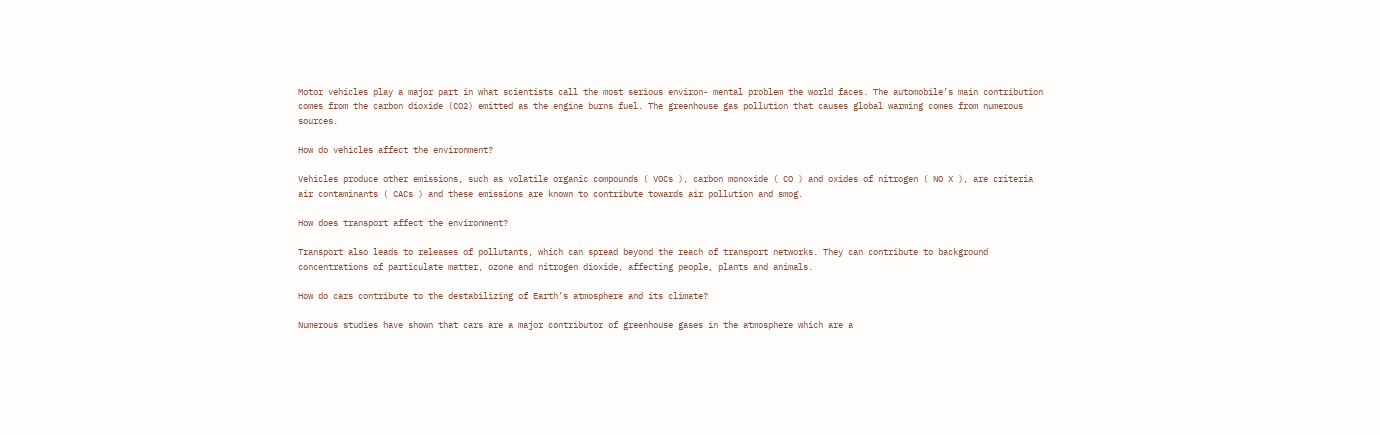Motor vehicles play a major part in what scientists call the most serious environ- mental problem the world faces. The automobile’s main contribution comes from the carbon dioxide (CO2) emitted as the engine burns fuel. The greenhouse gas pollution that causes global warming comes from numerous sources.

How do vehicles affect the environment?

Vehicles produce other emissions, such as volatile organic compounds ( VOCs ), carbon monoxide ( CO ) and oxides of nitrogen ( NO X ), are criteria air contaminants ( CACs ) and these emissions are known to contribute towards air pollution and smog.

How does transport affect the environment?

Transport also leads to releases of pollutants, which can spread beyond the reach of transport networks. They can contribute to background concentrations of particulate matter, ozone and nitrogen dioxide, affecting people, plants and animals.

How do cars contribute to the destabilizing of Earth’s atmosphere and its climate?

Numerous studies have shown that cars are a major contributor of greenhouse gases in the atmosphere which are a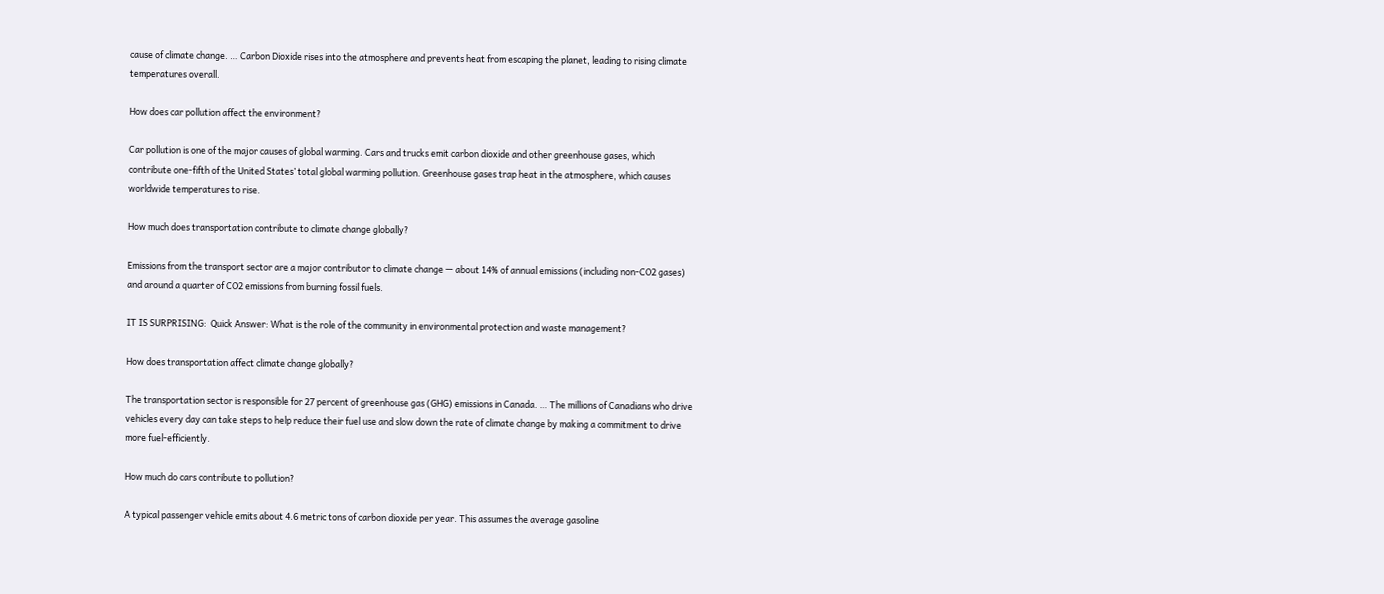cause of climate change. … Carbon Dioxide rises into the atmosphere and prevents heat from escaping the planet, leading to rising climate temperatures overall.

How does car pollution affect the environment?

Car pollution is one of the major causes of global warming. Cars and trucks emit carbon dioxide and other greenhouse gases, which contribute one-fifth of the United States’ total global warming pollution. Greenhouse gases trap heat in the atmosphere, which causes worldwide temperatures to rise.

How much does transportation contribute to climate change globally?

Emissions from the transport sector are a major contributor to climate change — about 14% of annual emissions (including non-CO2 gases) and around a quarter of CO2 emissions from burning fossil fuels.

IT IS SURPRISING:  Quick Answer: What is the role of the community in environmental protection and waste management?

How does transportation affect climate change globally?

The transportation sector is responsible for 27 percent of greenhouse gas (GHG) emissions in Canada. … The millions of Canadians who drive vehicles every day can take steps to help reduce their fuel use and slow down the rate of climate change by making a commitment to drive more fuel-efficiently.

How much do cars contribute to pollution?

A typical passenger vehicle emits about 4.6 metric tons of carbon dioxide per year. This assumes the average gasoline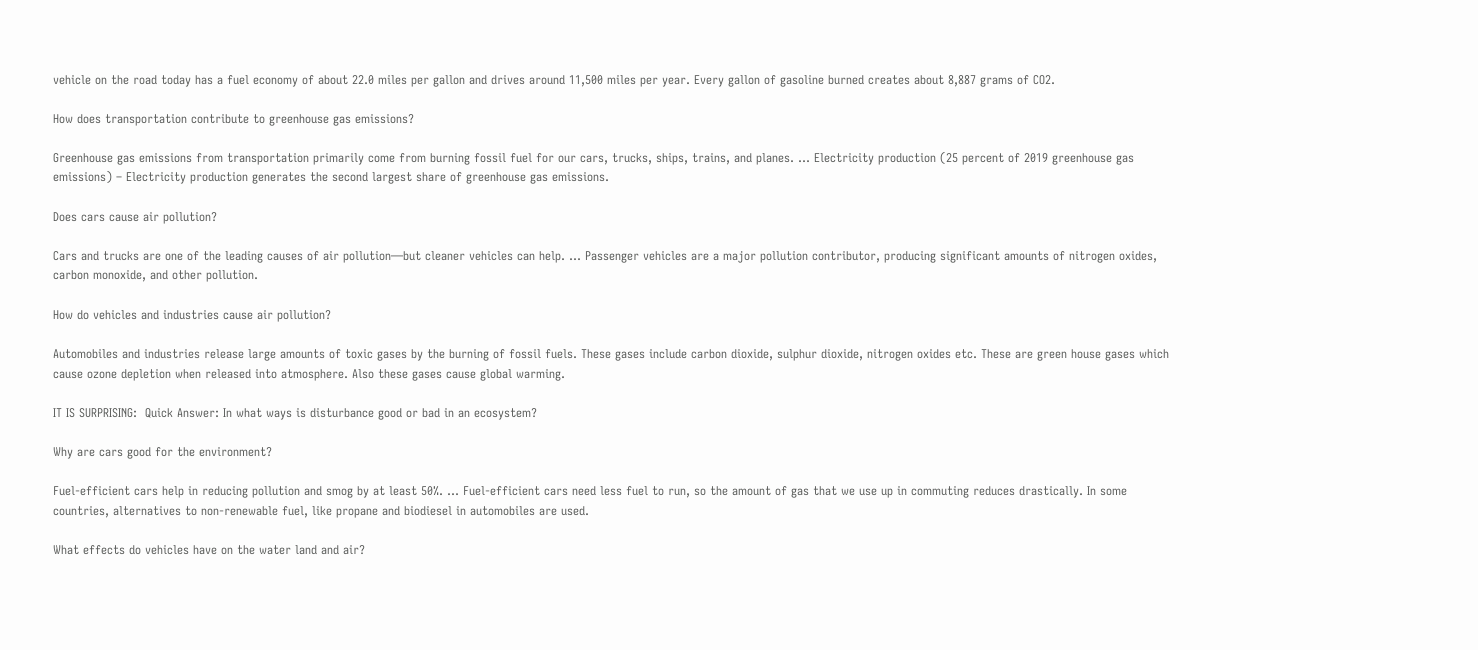vehicle on the road today has a fuel economy of about 22.0 miles per gallon and drives around 11,500 miles per year. Every gallon of gasoline burned creates about 8,887 grams of CO2.

How does transportation contribute to greenhouse gas emissions?

Greenhouse gas emissions from transportation primarily come from burning fossil fuel for our cars, trucks, ships, trains, and planes. … Electricity production (25 percent of 2019 greenhouse gas emissions) – Electricity production generates the second largest share of greenhouse gas emissions.

Does cars cause air pollution?

Cars and trucks are one of the leading causes of air pollution—but cleaner vehicles can help. … Passenger vehicles are a major pollution contributor, producing significant amounts of nitrogen oxides, carbon monoxide, and other pollution.

How do vehicles and industries cause air pollution?

Automobiles and industries release large amounts of toxic gases by the burning of fossil fuels. These gases include carbon dioxide, sulphur dioxide, nitrogen oxides etc. These are green house gases which cause ozone depletion when released into atmosphere. Also these gases cause global warming.

IT IS SURPRISING:  Quick Answer: In what ways is disturbance good or bad in an ecosystem?

Why are cars good for the environment?

Fuel-efficient cars help in reducing pollution and smog by at least 50%. … Fuel-efficient cars need less fuel to run, so the amount of gas that we use up in commuting reduces drastically. In some countries, alternatives to non-renewable fuel, like propane and biodiesel in automobiles are used.

What effects do vehicles have on the water land and air?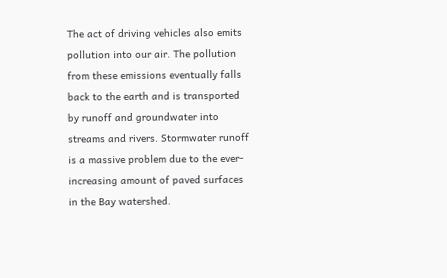The act of driving vehicles also emits pollution into our air. The pollution from these emissions eventually falls back to the earth and is transported by runoff and groundwater into streams and rivers. Stormwater runoff is a massive problem due to the ever-increasing amount of paved surfaces in the Bay watershed.